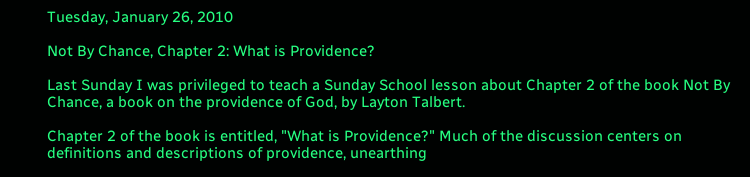Tuesday, January 26, 2010

Not By Chance, Chapter 2: What is Providence?

Last Sunday I was privileged to teach a Sunday School lesson about Chapter 2 of the book Not By Chance, a book on the providence of God, by Layton Talbert.

Chapter 2 of the book is entitled, "What is Providence?" Much of the discussion centers on definitions and descriptions of providence, unearthing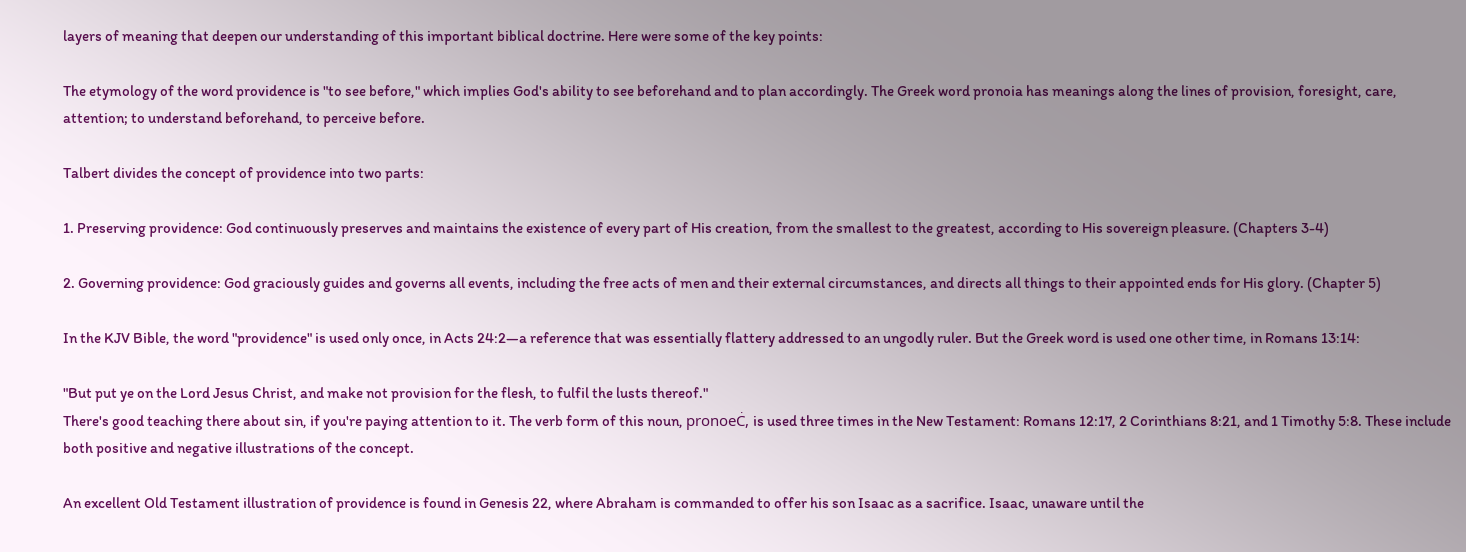layers of meaning that deepen our understanding of this important biblical doctrine. Here were some of the key points:

The etymology of the word providence is "to see before," which implies God's ability to see beforehand and to plan accordingly. The Greek word pronoia has meanings along the lines of provision, foresight, care, attention; to understand beforehand, to perceive before.

Talbert divides the concept of providence into two parts:

1. Preserving providence: God continuously preserves and maintains the existence of every part of His creation, from the smallest to the greatest, according to His sovereign pleasure. (Chapters 3-4)

2. Governing providence: God graciously guides and governs all events, including the free acts of men and their external circumstances, and directs all things to their appointed ends for His glory. (Chapter 5)

In the KJV Bible, the word "providence" is used only once, in Acts 24:2—a reference that was essentially flattery addressed to an ungodly ruler. But the Greek word is used one other time, in Romans 13:14:

"But put ye on the Lord Jesus Christ, and make not provision for the flesh, to fulfil the lusts thereof."
There's good teaching there about sin, if you're paying attention to it. The verb form of this noun, pronoeĊ, is used three times in the New Testament: Romans 12:17, 2 Corinthians 8:21, and 1 Timothy 5:8. These include both positive and negative illustrations of the concept.

An excellent Old Testament illustration of providence is found in Genesis 22, where Abraham is commanded to offer his son Isaac as a sacrifice. Isaac, unaware until the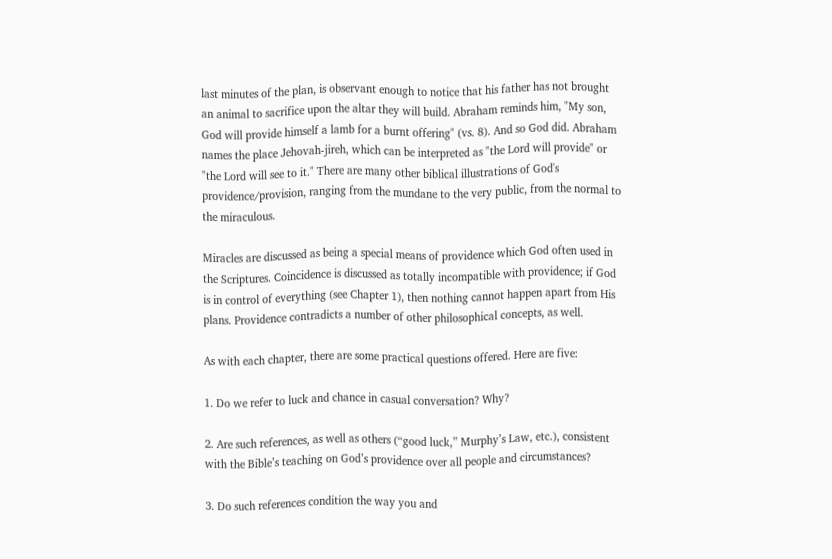last minutes of the plan, is observant enough to notice that his father has not brought an animal to sacrifice upon the altar they will build. Abraham reminds him, "My son, God will provide himself a lamb for a burnt offering" (vs. 8). And so God did. Abraham names the place Jehovah-jireh, which can be interpreted as "the Lord will provide" or "the Lord will see to it." There are many other biblical illustrations of God's providence/provision, ranging from the mundane to the very public, from the normal to the miraculous.

Miracles are discussed as being a special means of providence which God often used in the Scriptures. Coincidence is discussed as totally incompatible with providence; if God is in control of everything (see Chapter 1), then nothing cannot happen apart from His plans. Providence contradicts a number of other philosophical concepts, as well.

As with each chapter, there are some practical questions offered. Here are five:

1. Do we refer to luck and chance in casual conversation? Why?

2. Are such references, as well as others (“good luck,” Murphy’s Law, etc.), consistent with the Bible’s teaching on God’s providence over all people and circumstances?

3. Do such references condition the way you and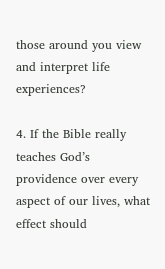those around you view and interpret life experiences?

4. If the Bible really teaches God’s providence over every aspect of our lives, what effect should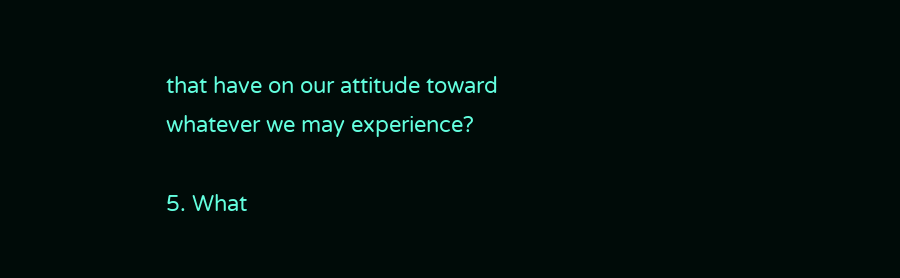that have on our attitude toward whatever we may experience?

5. What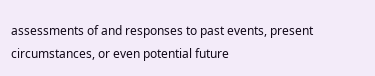assessments of and responses to past events, present circumstances, or even potential future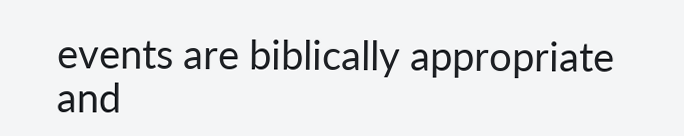events are biblically appropriate and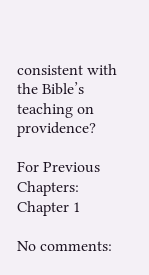consistent with the Bible’s teaching on providence?

For Previous Chapters:
Chapter 1

No comments: